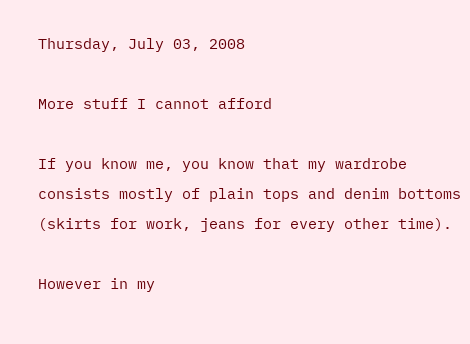Thursday, July 03, 2008

More stuff I cannot afford

If you know me, you know that my wardrobe consists mostly of plain tops and denim bottoms (skirts for work, jeans for every other time).

However in my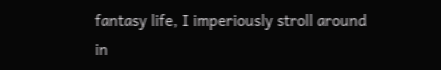fantasy life, I imperiously stroll around in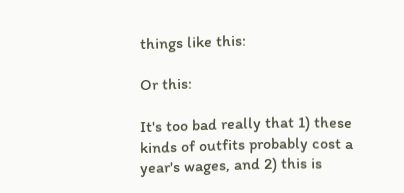things like this:

Or this:

It's too bad really that 1) these kinds of outfits probably cost a year's wages, and 2) this is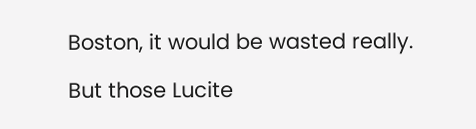Boston, it would be wasted really.

But those Lucite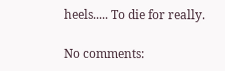heels..... To die for really.

No comments: